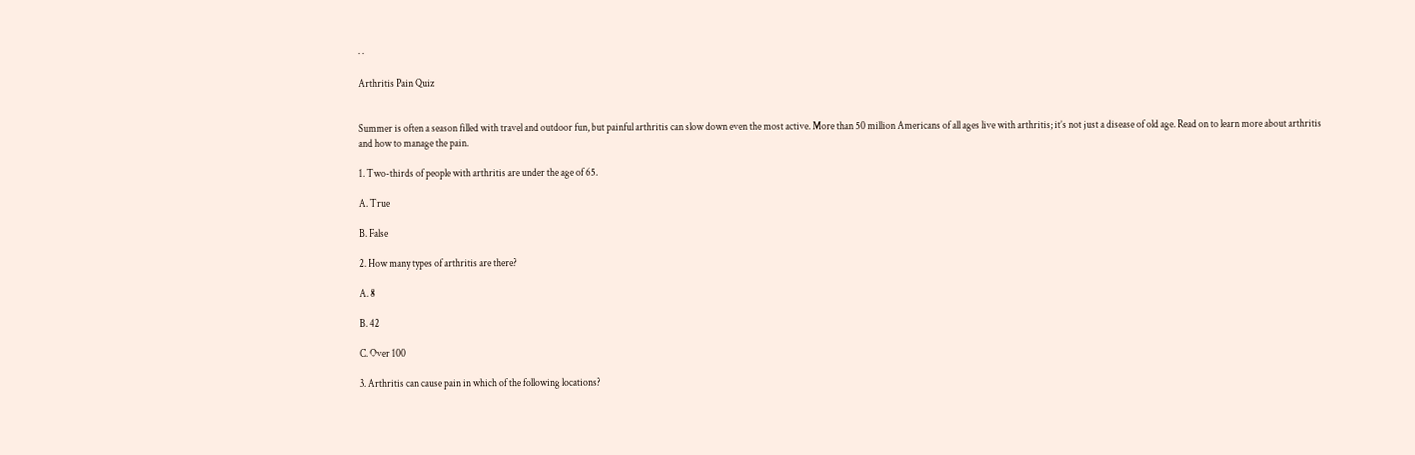· ·

Arthritis Pain Quiz


Summer is often a season filled with travel and outdoor fun, but painful arthritis can slow down even the most active. More than 50 million Americans of all ages live with arthritis; it’s not just a disease of old age. Read on to learn more about arthritis and how to manage the pain.

1. Two-thirds of people with arthritis are under the age of 65.

A. True

B. False

2. How many types of arthritis are there?

A. 8

B. 42

C. Over 100

3. Arthritis can cause pain in which of the following locations?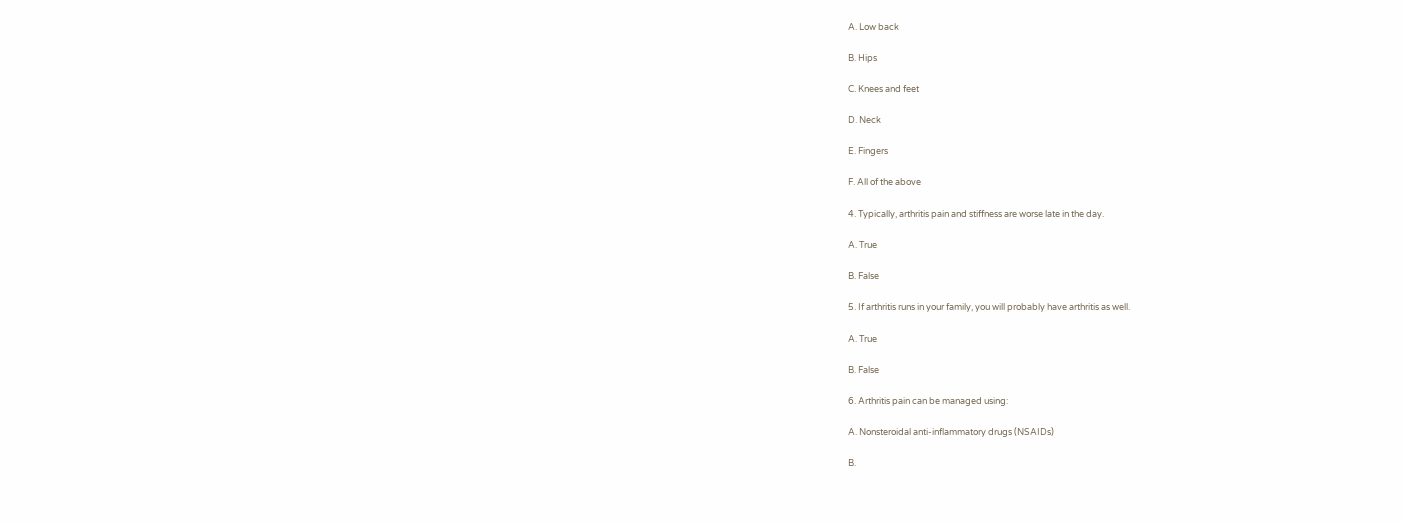A. Low back

B. Hips

C. Knees and feet

D. Neck

E. Fingers

F. All of the above

4. Typically, arthritis pain and stiffness are worse late in the day.

A. True

B. False

5. If arthritis runs in your family, you will probably have arthritis as well.

A. True

B. False

6. Arthritis pain can be managed using:

A. Nonsteroidal anti-inflammatory drugs (NSAIDs)

B.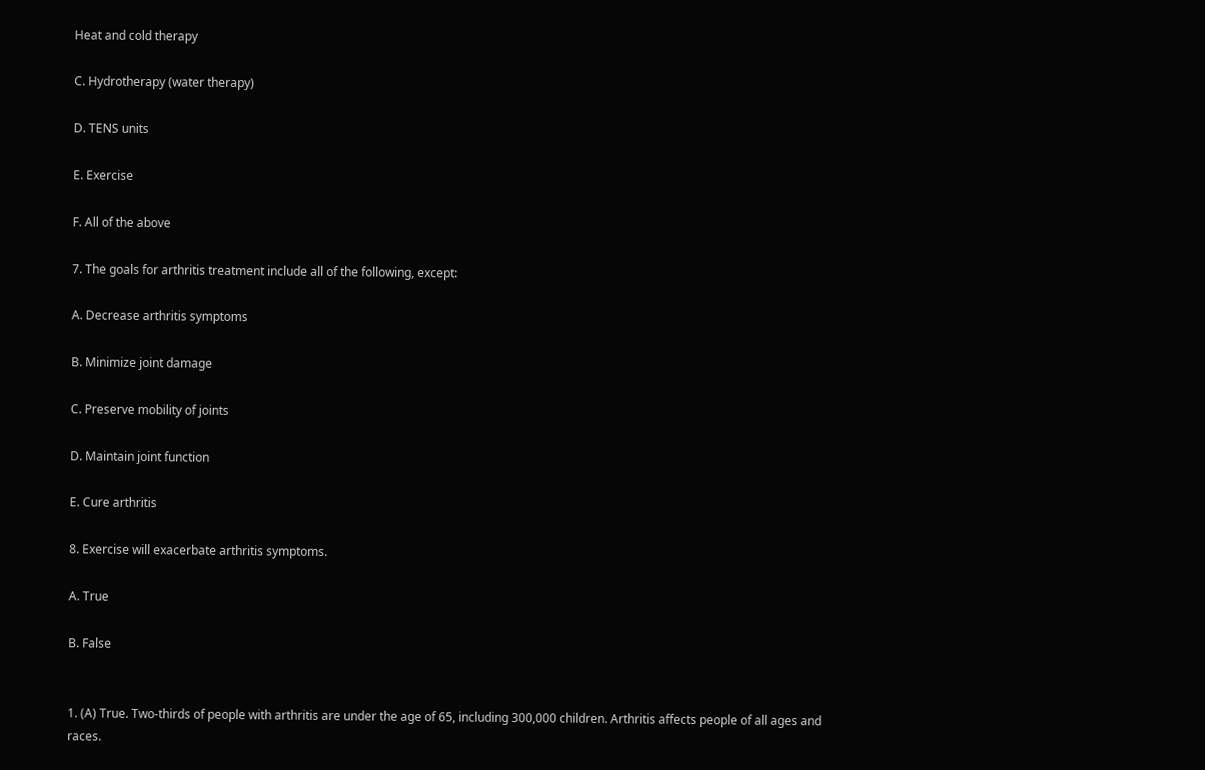Heat and cold therapy

C. Hydrotherapy (water therapy)

D. TENS units

E. Exercise

F. All of the above

7. The goals for arthritis treatment include all of the following, except:

A. Decrease arthritis symptoms

B. Minimize joint damage

C. Preserve mobility of joints

D. Maintain joint function

E. Cure arthritis

8. Exercise will exacerbate arthritis symptoms.

A. True

B. False


1. (A) True. Two-thirds of people with arthritis are under the age of 65, including 300,000 children. Arthritis affects people of all ages and races.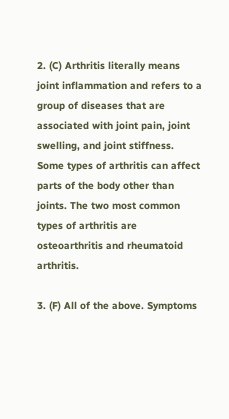2. (C) Arthritis literally means joint inflammation and refers to a group of diseases that are associated with joint pain, joint swelling, and joint stiffness. Some types of arthritis can affect parts of the body other than joints. The two most common types of arthritis are osteoarthritis and rheumatoid arthritis.

3. (F) All of the above. Symptoms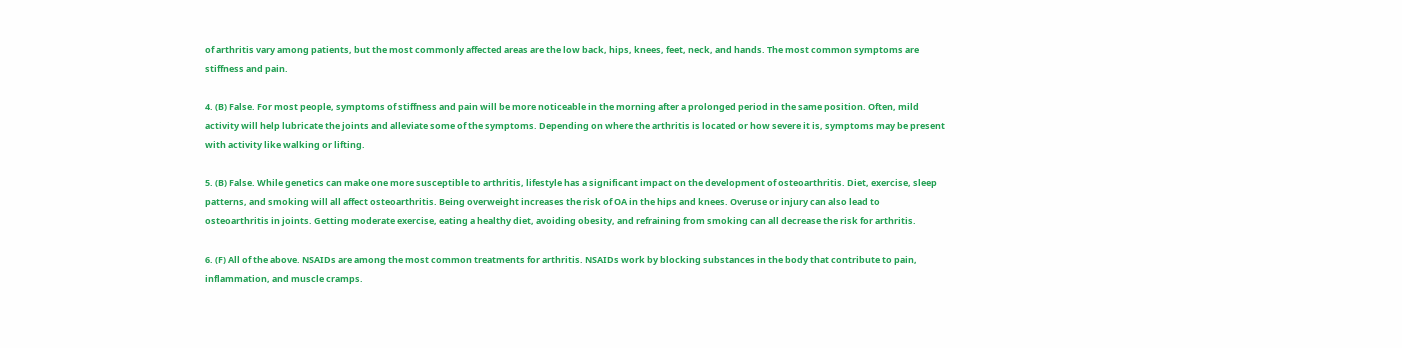of arthritis vary among patients, but the most commonly affected areas are the low back, hips, knees, feet, neck, and hands. The most common symptoms are stiffness and pain.

4. (B) False. For most people, symptoms of stiffness and pain will be more noticeable in the morning after a prolonged period in the same position. Often, mild activity will help lubricate the joints and alleviate some of the symptoms. Depending on where the arthritis is located or how severe it is, symptoms may be present with activity like walking or lifting.

5. (B) False. While genetics can make one more susceptible to arthritis, lifestyle has a significant impact on the development of osteoarthritis. Diet, exercise, sleep patterns, and smoking will all affect osteoarthritis. Being overweight increases the risk of OA in the hips and knees. Overuse or injury can also lead to osteoarthritis in joints. Getting moderate exercise, eating a healthy diet, avoiding obesity, and refraining from smoking can all decrease the risk for arthritis.

6. (F) All of the above. NSAIDs are among the most common treatments for arthritis. NSAIDs work by blocking substances in the body that contribute to pain, inflammation, and muscle cramps.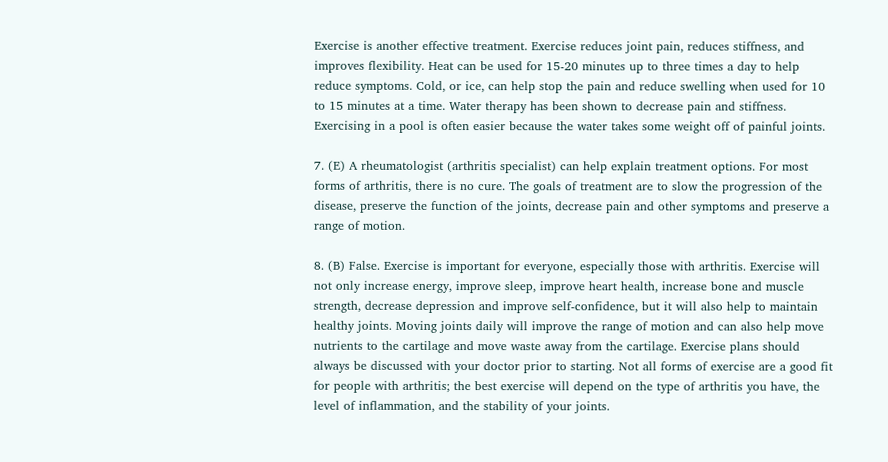Exercise is another effective treatment. Exercise reduces joint pain, reduces stiffness, and improves flexibility. Heat can be used for 15-20 minutes up to three times a day to help reduce symptoms. Cold, or ice, can help stop the pain and reduce swelling when used for 10 to 15 minutes at a time. Water therapy has been shown to decrease pain and stiffness. Exercising in a pool is often easier because the water takes some weight off of painful joints.

7. (E) A rheumatologist (arthritis specialist) can help explain treatment options. For most forms of arthritis, there is no cure. The goals of treatment are to slow the progression of the disease, preserve the function of the joints, decrease pain and other symptoms and preserve a range of motion.

8. (B) False. Exercise is important for everyone, especially those with arthritis. Exercise will not only increase energy, improve sleep, improve heart health, increase bone and muscle strength, decrease depression and improve self-confidence, but it will also help to maintain healthy joints. Moving joints daily will improve the range of motion and can also help move nutrients to the cartilage and move waste away from the cartilage. Exercise plans should always be discussed with your doctor prior to starting. Not all forms of exercise are a good fit for people with arthritis; the best exercise will depend on the type of arthritis you have, the level of inflammation, and the stability of your joints.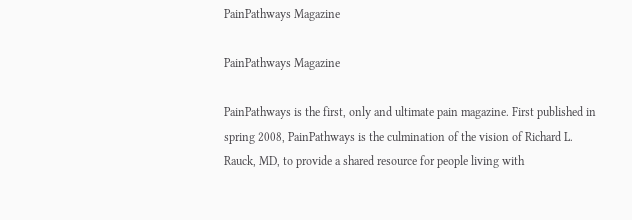PainPathways Magazine

PainPathways Magazine

PainPathways is the first, only and ultimate pain magazine. First published in spring 2008, PainPathways is the culmination of the vision of Richard L. Rauck, MD, to provide a shared resource for people living with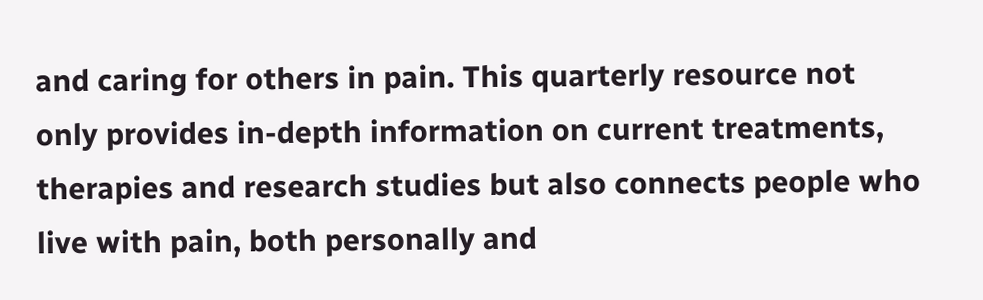and caring for others in pain. This quarterly resource not only provides in-depth information on current treatments, therapies and research studies but also connects people who live with pain, both personally and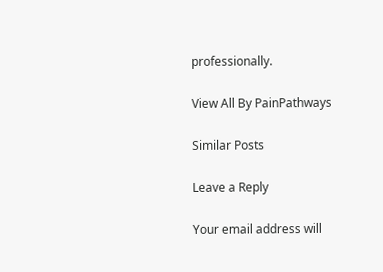professionally.

View All By PainPathways

Similar Posts

Leave a Reply

Your email address will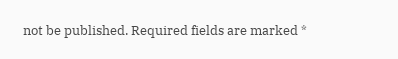not be published. Required fields are marked *